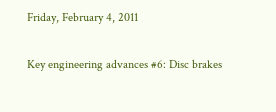Friday, February 4, 2011

Key engineering advances #6: Disc brakes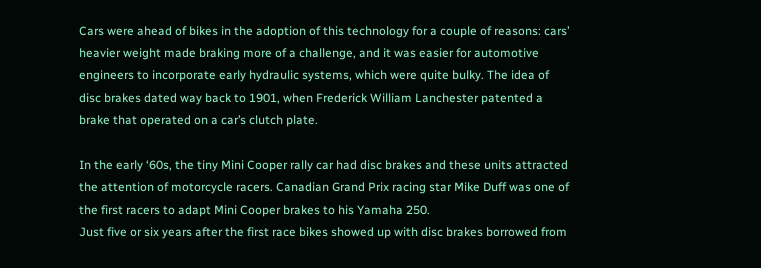Cars were ahead of bikes in the adoption of this technology for a couple of reasons: cars’ heavier weight made braking more of a challenge, and it was easier for automotive engineers to incorporate early hydraulic systems, which were quite bulky. The idea of disc brakes dated way back to 1901, when Frederick William Lanchester patented a brake that operated on a car’s clutch plate.

In the early ‘60s, the tiny Mini Cooper rally car had disc brakes and these units attracted the attention of motorcycle racers. Canadian Grand Prix racing star Mike Duff was one of the first racers to adapt Mini Cooper brakes to his Yamaha 250.
Just five or six years after the first race bikes showed up with disc brakes borrowed from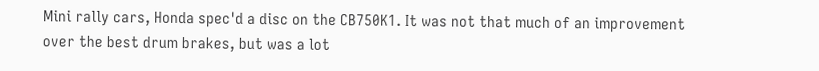Mini rally cars, Honda spec'd a disc on the CB750K1. It was not that much of an improvement over the best drum brakes, but was a lot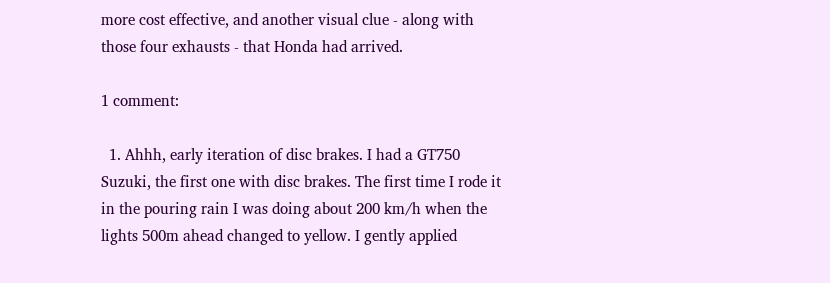more cost effective, and another visual clue - along with those four exhausts - that Honda had arrived.

1 comment:

  1. Ahhh, early iteration of disc brakes. I had a GT750 Suzuki, the first one with disc brakes. The first time I rode it in the pouring rain I was doing about 200 km/h when the lights 500m ahead changed to yellow. I gently applied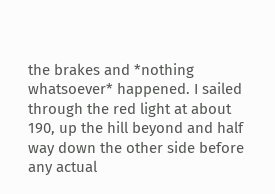the brakes and *nothing whatsoever* happened. I sailed through the red light at about 190, up the hill beyond and half way down the other side before any actual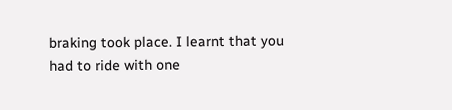braking took place. I learnt that you had to ride with one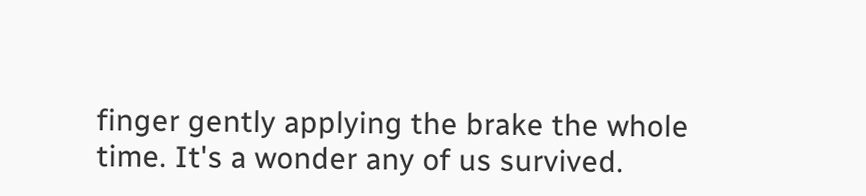finger gently applying the brake the whole time. It's a wonder any of us survived.